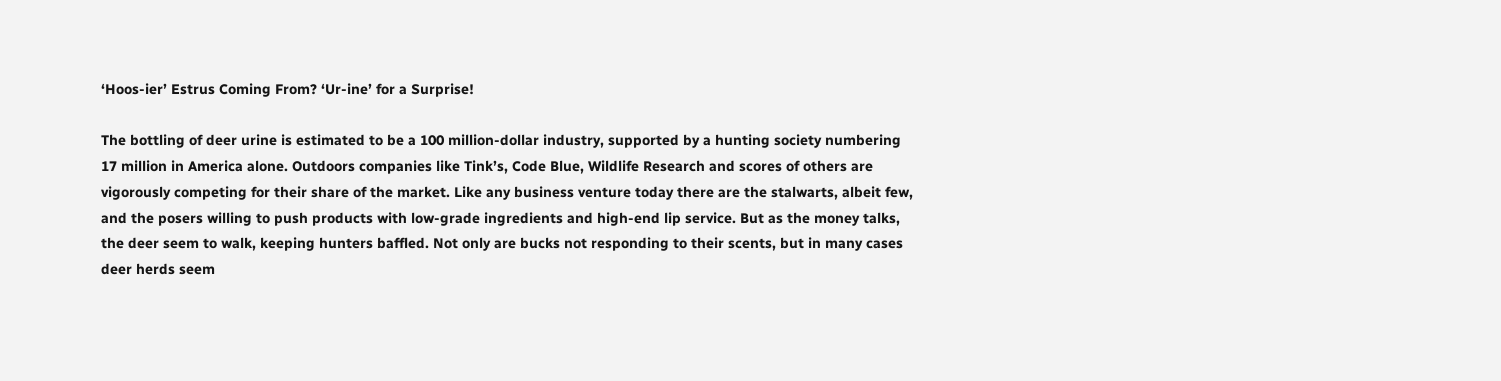‘Hoos-ier’ Estrus Coming From? ‘Ur-ine’ for a Surprise!

The bottling of deer urine is estimated to be a 100 million-dollar industry, supported by a hunting society numbering 17 million in America alone. Outdoors companies like Tink’s, Code Blue, Wildlife Research and scores of others are vigorously competing for their share of the market. Like any business venture today there are the stalwarts, albeit few, and the posers willing to push products with low-grade ingredients and high-end lip service. But as the money talks, the deer seem to walk, keeping hunters baffled. Not only are bucks not responding to their scents, but in many cases deer herds seem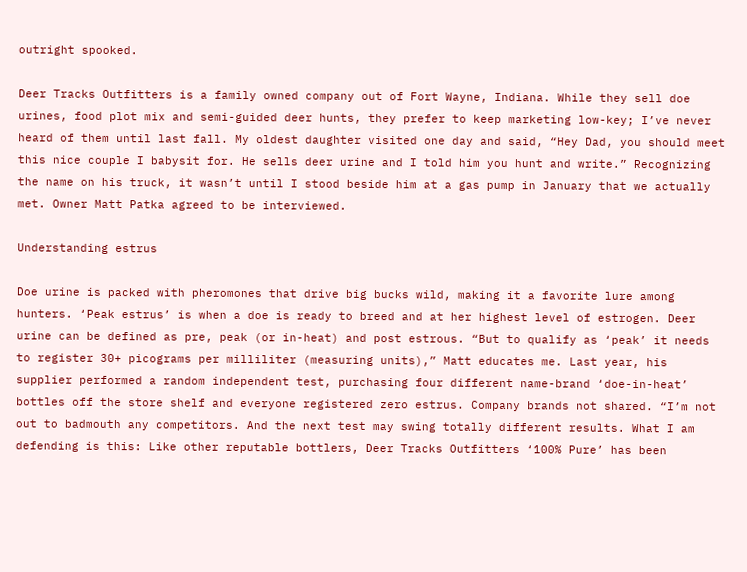outright spooked.

Deer Tracks Outfitters is a family owned company out of Fort Wayne, Indiana. While they sell doe urines, food plot mix and semi-guided deer hunts, they prefer to keep marketing low-key; I’ve never heard of them until last fall. My oldest daughter visited one day and said, “Hey Dad, you should meet this nice couple I babysit for. He sells deer urine and I told him you hunt and write.” Recognizing the name on his truck, it wasn’t until I stood beside him at a gas pump in January that we actually met. Owner Matt Patka agreed to be interviewed.

Understanding estrus

Doe urine is packed with pheromones that drive big bucks wild, making it a favorite lure among hunters. ‘Peak estrus’ is when a doe is ready to breed and at her highest level of estrogen. Deer urine can be defined as pre, peak (or in-heat) and post estrous. “But to qualify as ‘peak’ it needs to register 30+ picograms per milliliter (measuring units),” Matt educates me. Last year, his supplier performed a random independent test, purchasing four different name-brand ‘doe-in-heat’ bottles off the store shelf and everyone registered zero estrus. Company brands not shared. “I’m not out to badmouth any competitors. And the next test may swing totally different results. What I am defending is this: Like other reputable bottlers, Deer Tracks Outfitters ‘100% Pure’ has been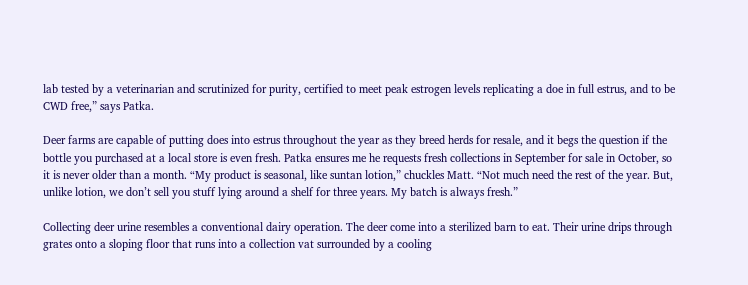lab tested by a veterinarian and scrutinized for purity, certified to meet peak estrogen levels replicating a doe in full estrus, and to be CWD free,” says Patka.

Deer farms are capable of putting does into estrus throughout the year as they breed herds for resale, and it begs the question if the bottle you purchased at a local store is even fresh. Patka ensures me he requests fresh collections in September for sale in October, so it is never older than a month. “My product is seasonal, like suntan lotion,” chuckles Matt. “Not much need the rest of the year. But, unlike lotion, we don’t sell you stuff lying around a shelf for three years. My batch is always fresh.”

Collecting deer urine resembles a conventional dairy operation. The deer come into a sterilized barn to eat. Their urine drips through grates onto a sloping floor that runs into a collection vat surrounded by a cooling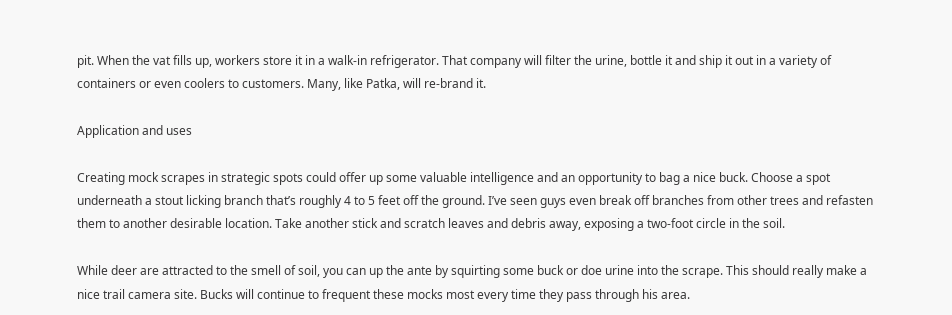pit. When the vat fills up, workers store it in a walk-in refrigerator. That company will filter the urine, bottle it and ship it out in a variety of containers or even coolers to customers. Many, like Patka, will re-brand it.

Application and uses

Creating mock scrapes in strategic spots could offer up some valuable intelligence and an opportunity to bag a nice buck. Choose a spot underneath a stout licking branch that’s roughly 4 to 5 feet off the ground. I’ve seen guys even break off branches from other trees and refasten them to another desirable location. Take another stick and scratch leaves and debris away, exposing a two-foot circle in the soil.

While deer are attracted to the smell of soil, you can up the ante by squirting some buck or doe urine into the scrape. This should really make a nice trail camera site. Bucks will continue to frequent these mocks most every time they pass through his area.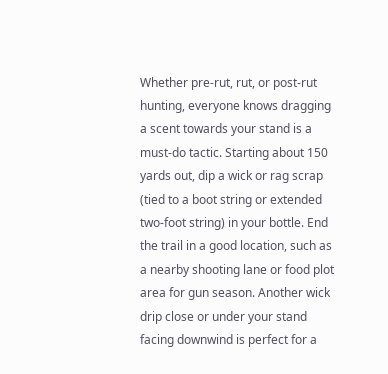Whether pre-rut, rut, or post-rut hunting, everyone knows dragging a scent towards your stand is a must-do tactic. Starting about 150 yards out, dip a wick or rag scrap (tied to a boot string or extended two-foot string) in your bottle. End the trail in a good location, such as a nearby shooting lane or food plot area for gun season. Another wick drip close or under your stand facing downwind is perfect for a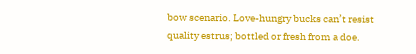bow scenario. Love-hungry bucks can’t resist quality estrus; bottled or fresh from a doe.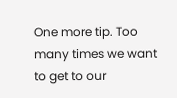One more tip. Too many times we want to get to our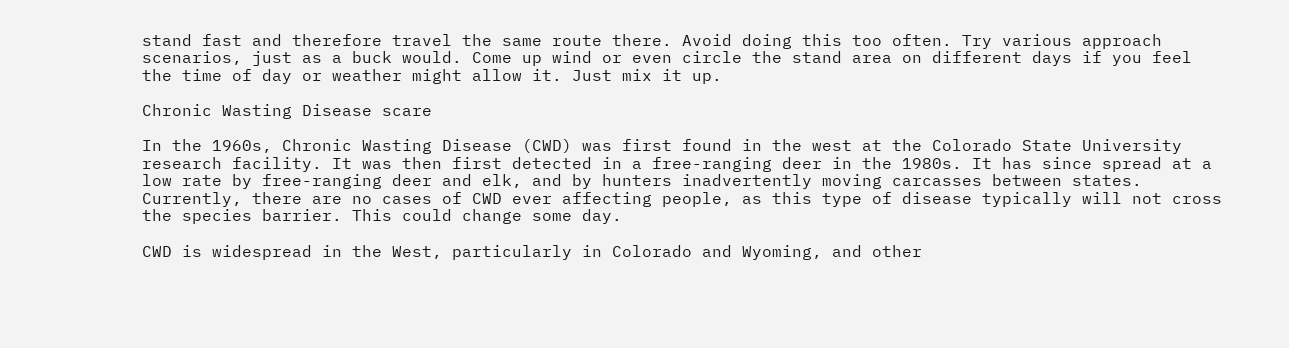stand fast and therefore travel the same route there. Avoid doing this too often. Try various approach scenarios, just as a buck would. Come up wind or even circle the stand area on different days if you feel the time of day or weather might allow it. Just mix it up.

Chronic Wasting Disease scare

In the 1960s, Chronic Wasting Disease (CWD) was first found in the west at the Colorado State University research facility. It was then first detected in a free-ranging deer in the 1980s. It has since spread at a low rate by free-ranging deer and elk, and by hunters inadvertently moving carcasses between states. Currently, there are no cases of CWD ever affecting people, as this type of disease typically will not cross the species barrier. This could change some day.

CWD is widespread in the West, particularly in Colorado and Wyoming, and other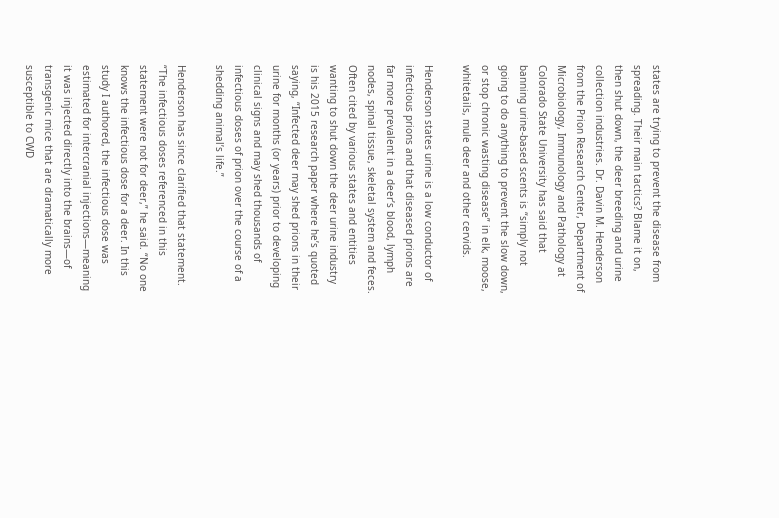states are trying to prevent the disease from spreading. Their main tactics? Blame it on, then shut down, the deer breeding and urine collection industries. Dr. Davin M. Henderson from the Prion Research Center, Department of Microbiology, Immunology and Pathology at Colorado State University has said that banning urine-based scents is “simply not going to do anything to prevent the slow down, or stop chronic wasting disease” in elk, moose, whitetails, mule deer and other cervids.

Henderson states urine is a low conductor of infectious prions and that diseased prions are far more prevalent in a deer’s blood, lymph nodes, spinal tissue, skeletal system and feces. Often cited by various states and entities wanting to shut down the deer urine industry is his 2015 research paper where he’s quoted saying, “Infected deer may shed prions in their urine for months (or years) prior to developing clinical signs and may shed thousands of infectious doses of prion over the course of a shedding animal’s life.”

Henderson has since clarified that statement. “The infectious doses referenced in this statement were not for deer,” he said. “No one knows the infectious dose for a deer. In this study I authored, the infectious dose was estimated for intercranial injections—meaning it was injected directly into the brains—of transgenic mice that are dramatically more susceptible to CWD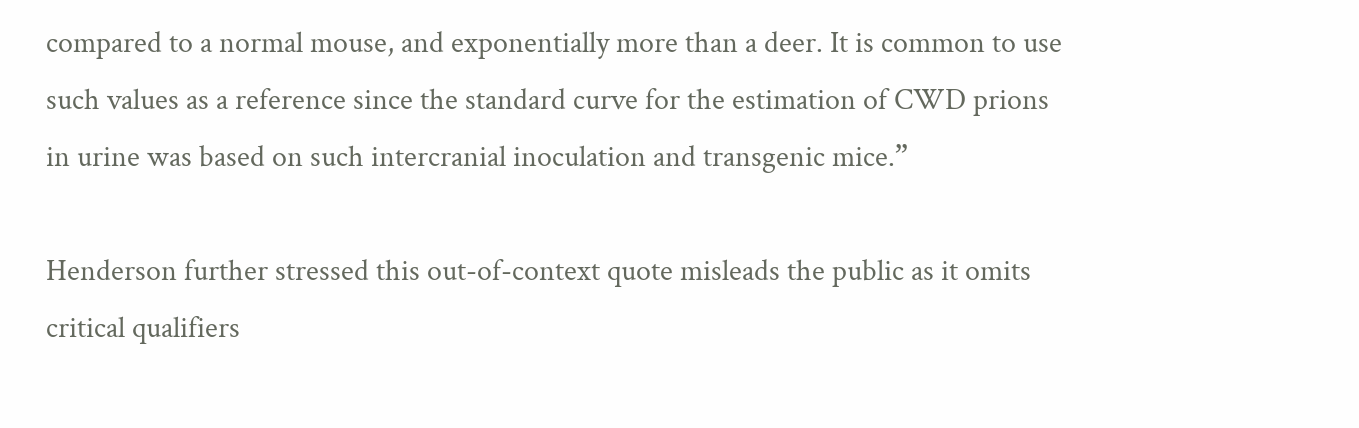compared to a normal mouse, and exponentially more than a deer. It is common to use such values as a reference since the standard curve for the estimation of CWD prions in urine was based on such intercranial inoculation and transgenic mice.”

Henderson further stressed this out-of-context quote misleads the public as it omits critical qualifiers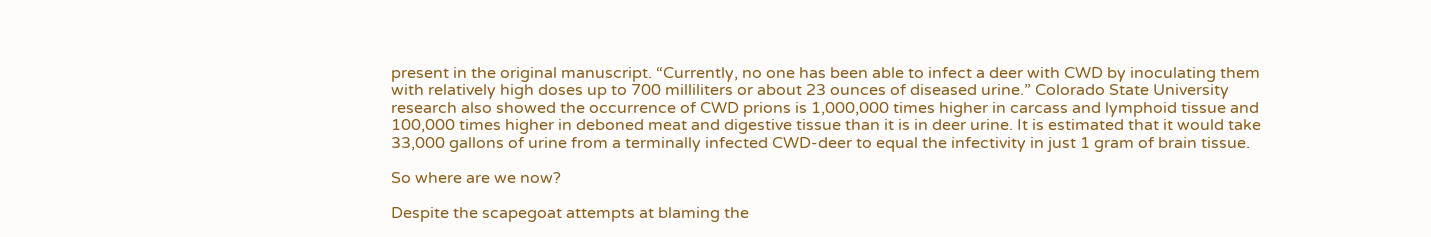present in the original manuscript. “Currently, no one has been able to infect a deer with CWD by inoculating them with relatively high doses up to 700 milliliters or about 23 ounces of diseased urine.” Colorado State University research also showed the occurrence of CWD prions is 1,000,000 times higher in carcass and lymphoid tissue and 100,000 times higher in deboned meat and digestive tissue than it is in deer urine. It is estimated that it would take 33,000 gallons of urine from a terminally infected CWD-deer to equal the infectivity in just 1 gram of brain tissue.

So where are we now?

Despite the scapegoat attempts at blaming the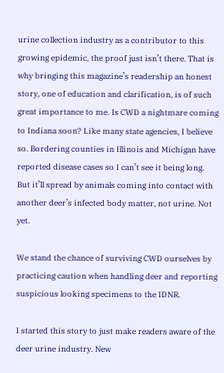urine collection industry as a contributor to this growing epidemic, the proof just isn’t there. That is why bringing this magazine’s readership an honest story, one of education and clarification, is of such great importance to me. Is CWD a nightmare coming to Indiana soon? Like many state agencies, I believe so. Bordering counties in Illinois and Michigan have reported disease cases so I can’t see it being long. But it’ll spread by animals coming into contact with another deer’s infected body matter, not urine. Not yet.

We stand the chance of surviving CWD ourselves by practicing caution when handling deer and reporting suspicious looking specimens to the IDNR.

I started this story to just make readers aware of the deer urine industry. New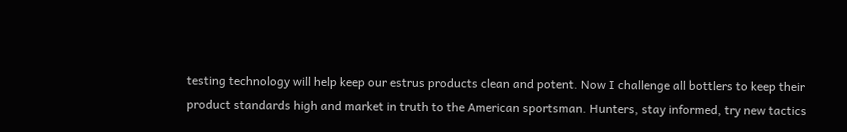testing technology will help keep our estrus products clean and potent. Now I challenge all bottlers to keep their product standards high and market in truth to the American sportsman. Hunters, stay informed, try new tactics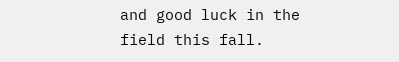and good luck in the field this fall.